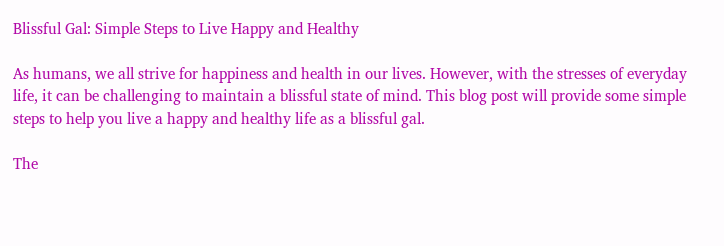Blissful Gal: Simple Steps to Live Happy and Healthy

As humans, we all strive for happiness and health in our lives. However, with the stresses of everyday life, it can be challenging to maintain a blissful state of mind. This blog post will provide some simple steps to help you live a happy and healthy life as a blissful gal.

The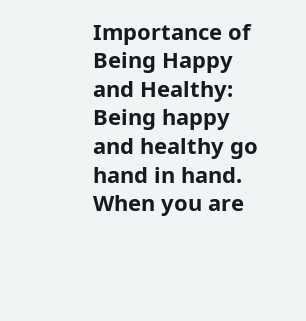Importance of Being Happy and Healthy: Being happy and healthy go hand in hand. When you are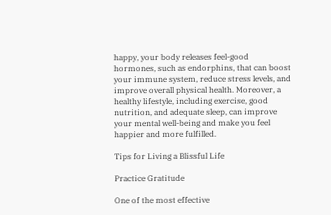happy, your body releases feel-good hormones, such as endorphins, that can boost your immune system, reduce stress levels, and improve overall physical health. Moreover, a healthy lifestyle, including exercise, good nutrition, and adequate sleep, can improve your mental well-being and make you feel happier and more fulfilled.

Tips for Living a Blissful Life

Practice Gratitude

One of the most effective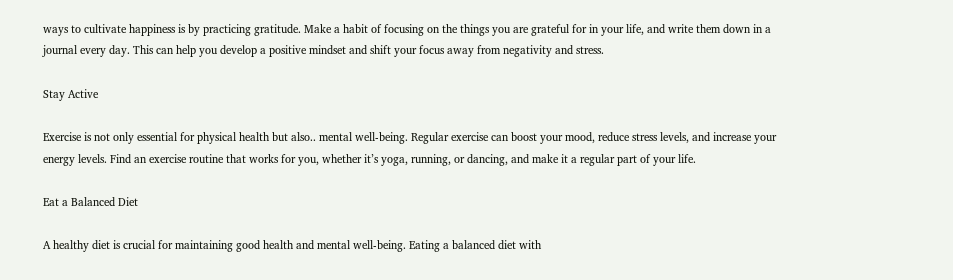ways to cultivate happiness is by practicing gratitude. Make a habit of focusing on the things you are grateful for in your life, and write them down in a journal every day. This can help you develop a positive mindset and shift your focus away from negativity and stress.

Stay Active

Exercise is not only essential for physical health but also.. mental well-being. Regular exercise can boost your mood, reduce stress levels, and increase your energy levels. Find an exercise routine that works for you, whether it’s yoga, running, or dancing, and make it a regular part of your life.

Eat a Balanced Diet

A healthy diet is crucial for maintaining good health and mental well-being. Eating a balanced diet with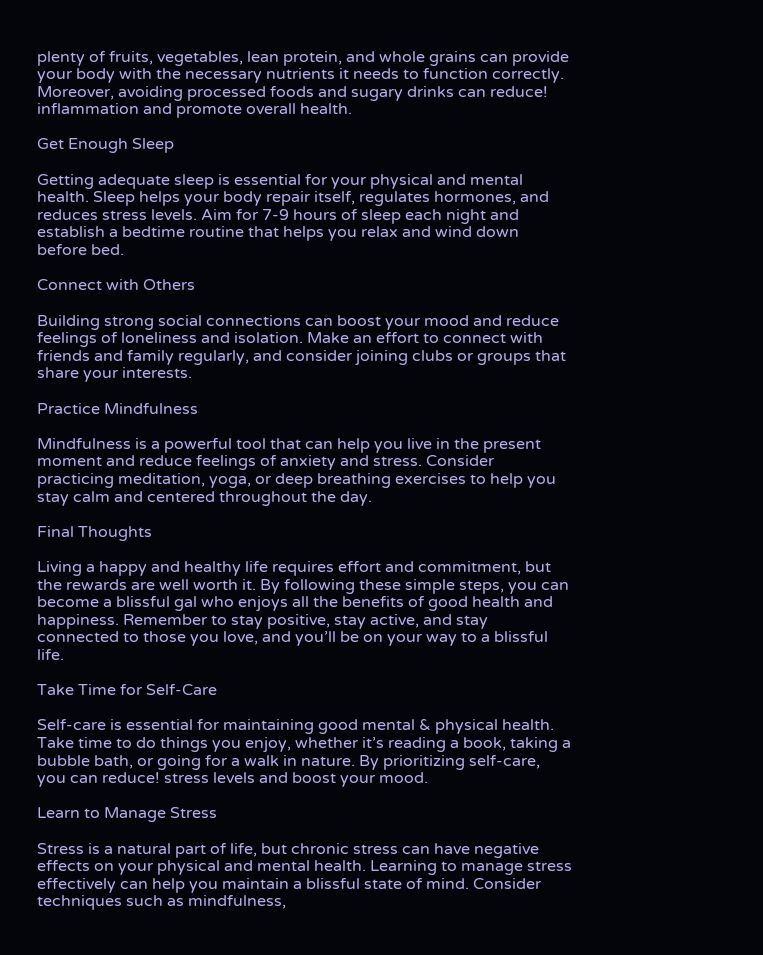plenty of fruits, vegetables, lean protein, and whole grains can provide your body with the necessary nutrients it needs to function correctly. Moreover, avoiding processed foods and sugary drinks can reduce! inflammation and promote overall health.

Get Enough Sleep

Getting adequate sleep is essential for your physical and mental health. Sleep helps your body repair itself, regulates hormones, and reduces stress levels. Aim for 7-9 hours of sleep each night and establish a bedtime routine that helps you relax and wind down before bed.

Connect with Others

Building strong social connections can boost your mood and reduce feelings of loneliness and isolation. Make an effort to connect with friends and family regularly, and consider joining clubs or groups that share your interests.

Practice Mindfulness

Mindfulness is a powerful tool that can help you live in the present moment and reduce feelings of anxiety and stress. Consider practicing meditation, yoga, or deep breathing exercises to help you stay calm and centered throughout the day.

Final Thoughts

Living a happy and healthy life requires effort and commitment, but the rewards are well worth it. By following these simple steps, you can become a blissful gal who enjoys all the benefits of good health and happiness. Remember to stay positive, stay active, and stay connected to those you love, and you’ll be on your way to a blissful life.

Take Time for Self-Care

Self-care is essential for maintaining good mental & physical health. Take time to do things you enjoy, whether it’s reading a book, taking a bubble bath, or going for a walk in nature. By prioritizing self-care, you can reduce! stress levels and boost your mood.

Learn to Manage Stress

Stress is a natural part of life, but chronic stress can have negative effects on your physical and mental health. Learning to manage stress effectively can help you maintain a blissful state of mind. Consider techniques such as mindfulness,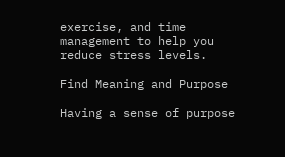exercise, and time management to help you reduce stress levels.

Find Meaning and Purpose

Having a sense of purpose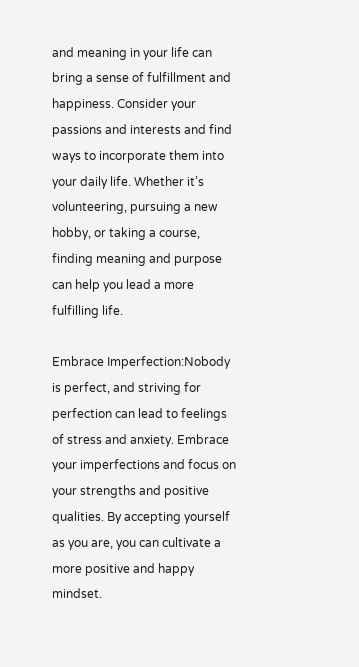and meaning in your life can bring a sense of fulfillment and happiness. Consider your passions and interests and find ways to incorporate them into your daily life. Whether it’s volunteering, pursuing a new hobby, or taking a course, finding meaning and purpose can help you lead a more fulfilling life.

Embrace Imperfection:Nobody is perfect, and striving for perfection can lead to feelings of stress and anxiety. Embrace your imperfections and focus on your strengths and positive qualities. By accepting yourself as you are, you can cultivate a more positive and happy mindset.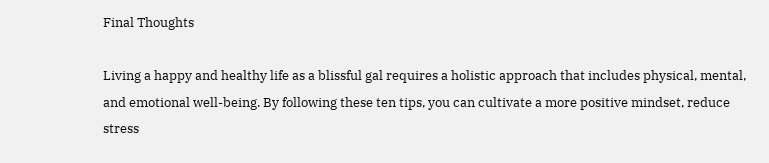Final Thoughts

Living a happy and healthy life as a blissful gal requires a holistic approach that includes physical, mental, and emotional well-being. By following these ten tips, you can cultivate a more positive mindset, reduce stress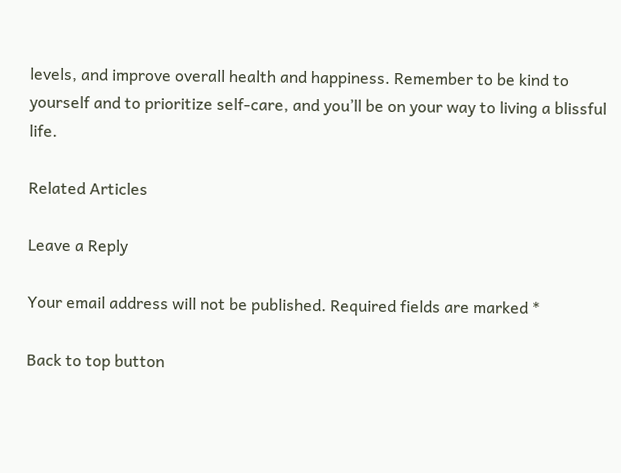levels, and improve overall health and happiness. Remember to be kind to yourself and to prioritize self-care, and you’ll be on your way to living a blissful life.

Related Articles

Leave a Reply

Your email address will not be published. Required fields are marked *

Back to top button